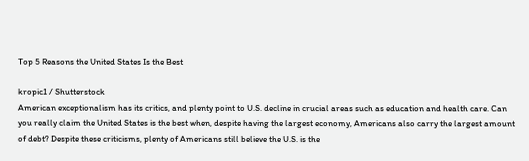Top 5 Reasons the United States Is the Best

kropic1 / Shutterstock
American exceptionalism has its critics, and plenty point to U.S. decline in crucial areas such as education and health care. Can you really claim the United States is the best when, despite having the largest economy, Americans also carry the largest amount of debt? Despite these criticisms, plenty of Americans still believe the U.S. is the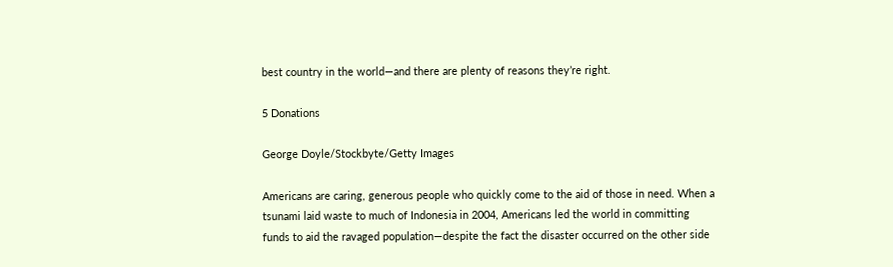best country in the world—and there are plenty of reasons they’re right.

5 Donations

George Doyle/Stockbyte/Getty Images

Americans are caring, generous people who quickly come to the aid of those in need. When a tsunami laid waste to much of Indonesia in 2004, Americans led the world in committing funds to aid the ravaged population—despite the fact the disaster occurred on the other side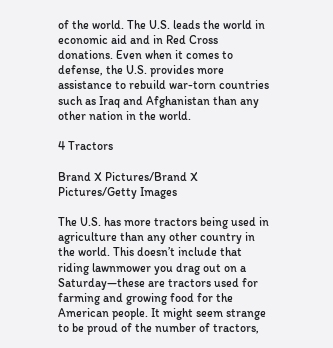of the world. The U.S. leads the world in economic aid and in Red Cross donations. Even when it comes to defense, the U.S. provides more assistance to rebuild war-torn countries such as Iraq and Afghanistan than any other nation in the world.

4 Tractors

Brand X Pictures/Brand X Pictures/Getty Images

The U.S. has more tractors being used in agriculture than any other country in the world. This doesn’t include that riding lawnmower you drag out on a Saturday—these are tractors used for farming and growing food for the American people. It might seem strange to be proud of the number of tractors,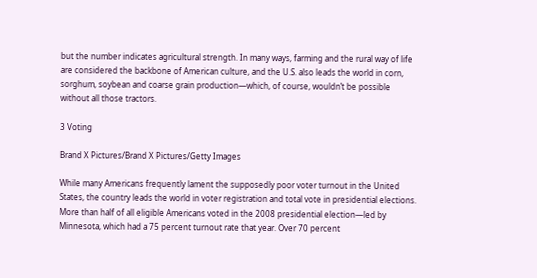but the number indicates agricultural strength. In many ways, farming and the rural way of life are considered the backbone of American culture, and the U.S. also leads the world in corn, sorghum, soybean and coarse grain production—which, of course, wouldn’t be possible without all those tractors.

3 Voting

Brand X Pictures/Brand X Pictures/Getty Images

While many Americans frequently lament the supposedly poor voter turnout in the United States, the country leads the world in voter registration and total vote in presidential elections. More than half of all eligible Americans voted in the 2008 presidential election—led by Minnesota, which had a 75 percent turnout rate that year. Over 70 percent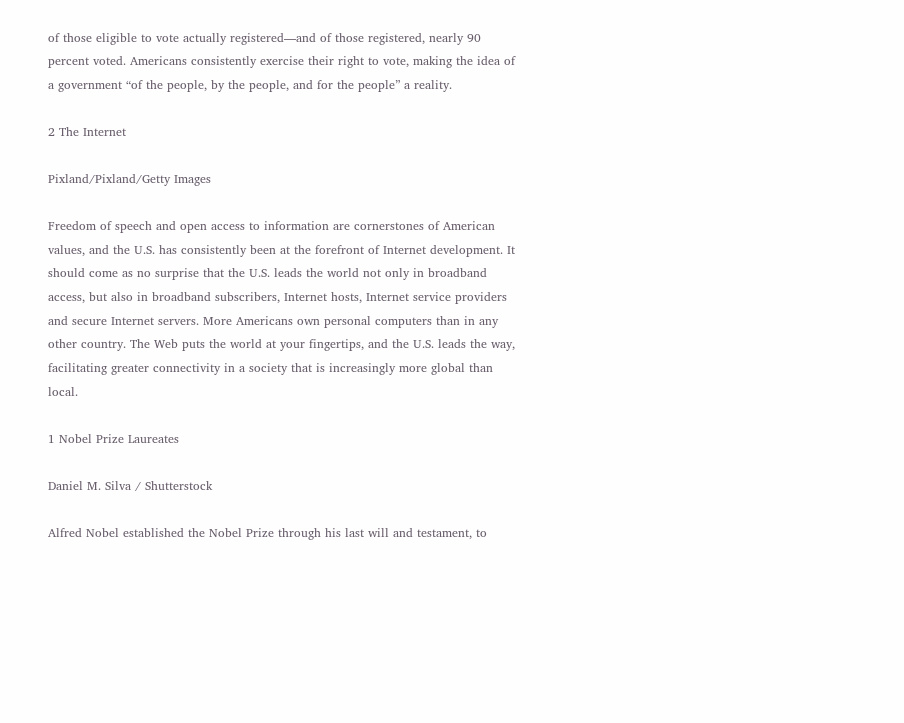of those eligible to vote actually registered—and of those registered, nearly 90 percent voted. Americans consistently exercise their right to vote, making the idea of a government “of the people, by the people, and for the people” a reality.

2 The Internet

Pixland/Pixland/Getty Images

Freedom of speech and open access to information are cornerstones of American values, and the U.S. has consistently been at the forefront of Internet development. It should come as no surprise that the U.S. leads the world not only in broadband access, but also in broadband subscribers, Internet hosts, Internet service providers and secure Internet servers. More Americans own personal computers than in any other country. The Web puts the world at your fingertips, and the U.S. leads the way, facilitating greater connectivity in a society that is increasingly more global than local.

1 Nobel Prize Laureates

Daniel M. Silva / Shutterstock

Alfred Nobel established the Nobel Prize through his last will and testament, to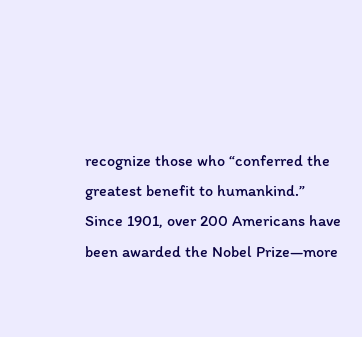recognize those who “conferred the greatest benefit to humankind.” Since 1901, over 200 Americans have been awarded the Nobel Prize—more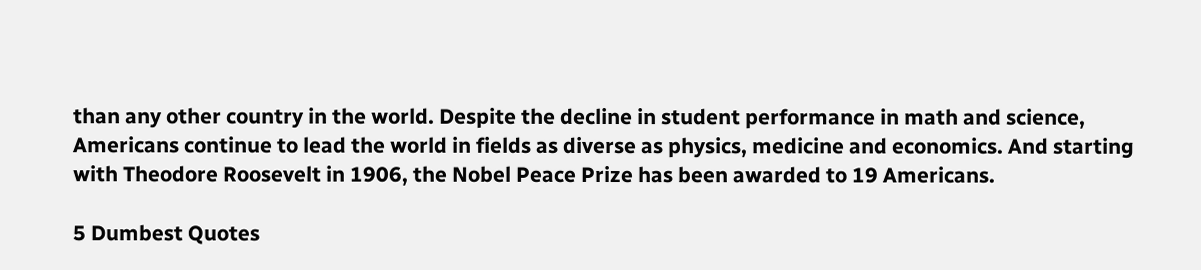than any other country in the world. Despite the decline in student performance in math and science, Americans continue to lead the world in fields as diverse as physics, medicine and economics. And starting with Theodore Roosevelt in 1906, the Nobel Peace Prize has been awarded to 19 Americans.

5 Dumbest Quotes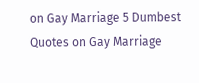on Gay Marriage 5 Dumbest Quotes on Gay Marriage